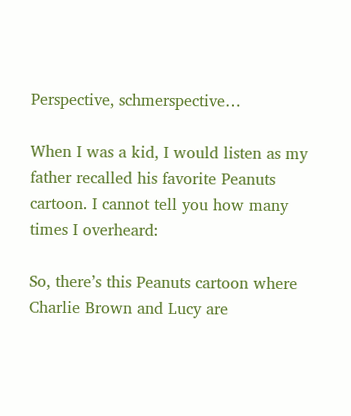Perspective, schmerspective…

When I was a kid, I would listen as my father recalled his favorite Peanuts cartoon. I cannot tell you how many times I overheard:

So, there’s this Peanuts cartoon where Charlie Brown and Lucy are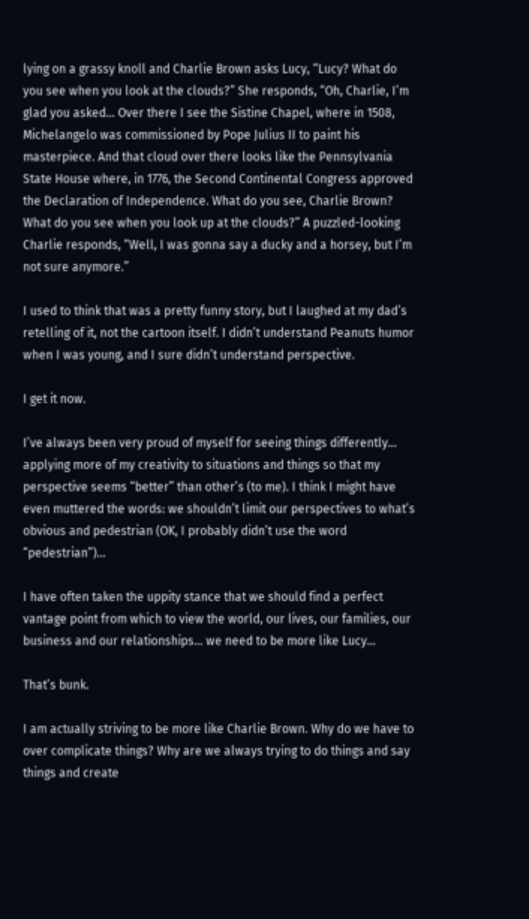lying on a grassy knoll and Charlie Brown asks Lucy, “Lucy? What do you see when you look at the clouds?” She responds, “Oh, Charlie, I’m glad you asked… Over there I see the Sistine Chapel, where in 1508, Michelangelo was commissioned by Pope Julius II to paint his masterpiece. And that cloud over there looks like the Pennsylvania State House where, in 1776, the Second Continental Congress approved the Declaration of Independence. What do you see, Charlie Brown? What do you see when you look up at the clouds?” A puzzled-looking Charlie responds, “Well, I was gonna say a ducky and a horsey, but I’m not sure anymore.”

I used to think that was a pretty funny story, but I laughed at my dad’s retelling of it, not the cartoon itself. I didn’t understand Peanuts humor when I was young, and I sure didn’t understand perspective.

I get it now.

I’ve always been very proud of myself for seeing things differently… applying more of my creativity to situations and things so that my perspective seems “better” than other’s (to me). I think I might have even muttered the words: we shouldn’t limit our perspectives to what’s obvious and pedestrian (OK, I probably didn’t use the word “pedestrian”)…

I have often taken the uppity stance that we should find a perfect vantage point from which to view the world, our lives, our families, our business and our relationships… we need to be more like Lucy…

That’s bunk.

I am actually striving to be more like Charlie Brown. Why do we have to over complicate things? Why are we always trying to do things and say things and create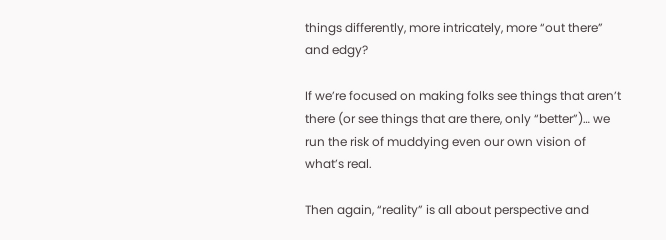things differently, more intricately, more “out there” and edgy?

If we’re focused on making folks see things that aren’t there (or see things that are there, only “better”)… we run the risk of muddying even our own vision of what’s real.

Then again, “reality” is all about perspective and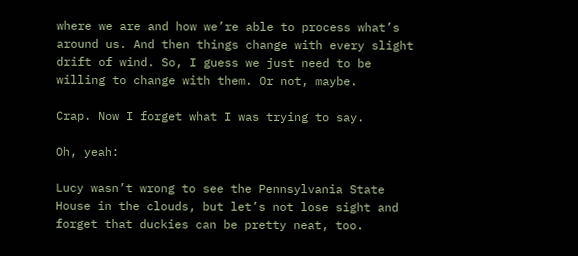where we are and how we’re able to process what’s around us. And then things change with every slight drift of wind. So, I guess we just need to be willing to change with them. Or not, maybe.

Crap. Now I forget what I was trying to say.

Oh, yeah:

Lucy wasn’t wrong to see the Pennsylvania State House in the clouds, but let’s not lose sight and forget that duckies can be pretty neat, too.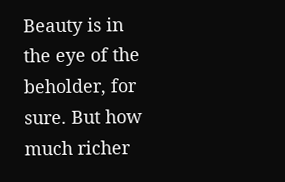Beauty is in the eye of the beholder, for sure. But how much richer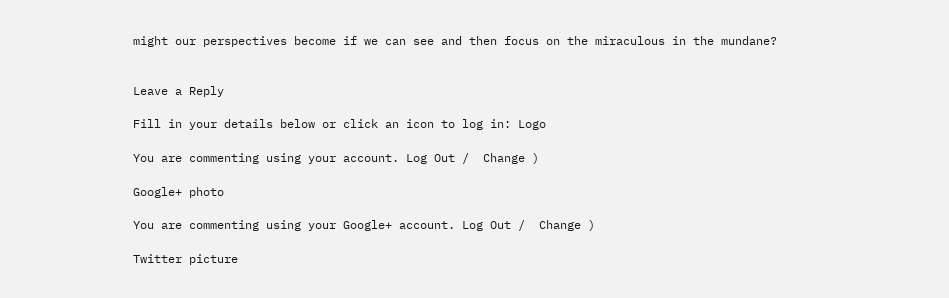might our perspectives become if we can see and then focus on the miraculous in the mundane?


Leave a Reply

Fill in your details below or click an icon to log in: Logo

You are commenting using your account. Log Out /  Change )

Google+ photo

You are commenting using your Google+ account. Log Out /  Change )

Twitter picture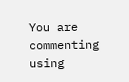You are commenting using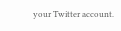your Twitter account.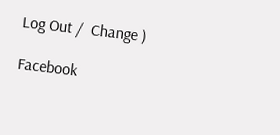Log Out /  Change )

Facebook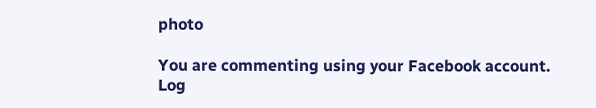photo

You are commenting using your Facebook account. Log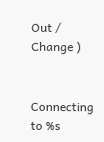Out /  Change )


Connecting to %s